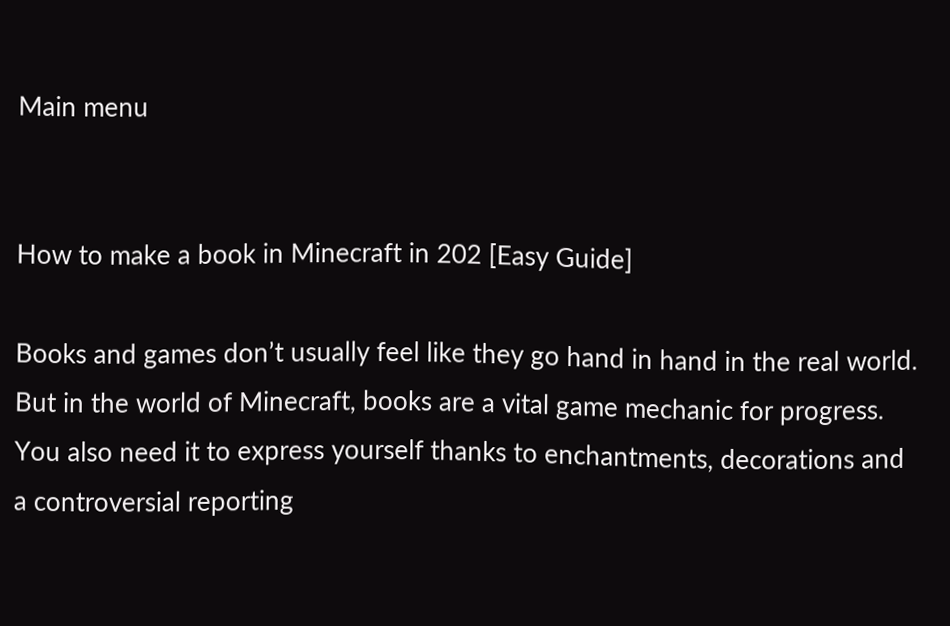Main menu


How to make a book in Minecraft in 202 [Easy Guide]

Books and games don’t usually feel like they go hand in hand in the real world. But in the world of Minecraft, books are a vital game mechanic for progress. You also need it to express yourself thanks to enchantments, decorations and a controversial reporting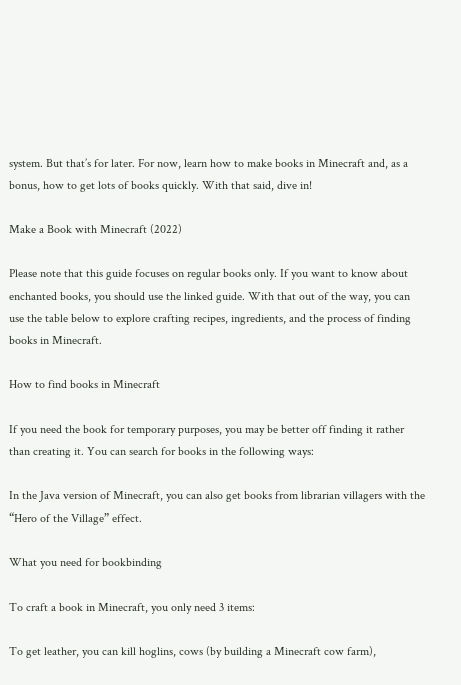system. But that’s for later. For now, learn how to make books in Minecraft and, as a bonus, how to get lots of books quickly. With that said, dive in!

Make a Book with Minecraft (2022)

Please note that this guide focuses on regular books only. If you want to know about enchanted books, you should use the linked guide. With that out of the way, you can use the table below to explore crafting recipes, ingredients, and the process of finding books in Minecraft.

How to find books in Minecraft

If you need the book for temporary purposes, you may be better off finding it rather than creating it. You can search for books in the following ways:

In the Java version of Minecraft, you can also get books from librarian villagers with the “Hero of the Village” effect.

What you need for bookbinding

To craft a book in Minecraft, you only need 3 items:

To get leather, you can kill hoglins, cows (by building a Minecraft cow farm),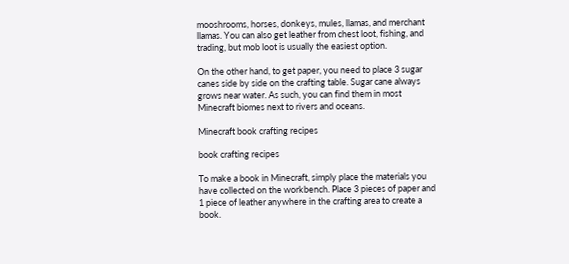mooshrooms, horses, donkeys, mules, llamas, and merchant llamas. You can also get leather from chest loot, fishing, and trading, but mob loot is usually the easiest option.

On the other hand, to get paper, you need to place 3 sugar canes side by side on the crafting table. Sugar cane always grows near water. As such, you can find them in most Minecraft biomes next to rivers and oceans.

Minecraft book crafting recipes

book crafting recipes

To make a book in Minecraft, simply place the materials you have collected on the workbench. Place 3 pieces of paper and 1 piece of leather anywhere in the crafting area to create a book.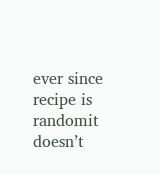ever since recipe is randomit doesn’t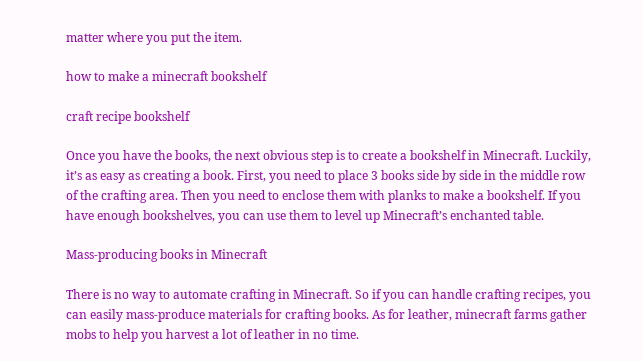matter where you put the item.

how to make a minecraft bookshelf

craft recipe bookshelf

Once you have the books, the next obvious step is to create a bookshelf in Minecraft. Luckily, it’s as easy as creating a book. First, you need to place 3 books side by side in the middle row of the crafting area. Then you need to enclose them with planks to make a bookshelf. If you have enough bookshelves, you can use them to level up Minecraft’s enchanted table.

Mass-producing books in Minecraft

There is no way to automate crafting in Minecraft. So if you can handle crafting recipes, you can easily mass-produce materials for crafting books. As for leather, minecraft farms gather mobs to help you harvest a lot of leather in no time.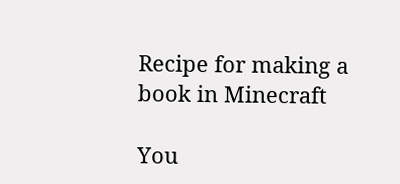Recipe for making a book in Minecraft

You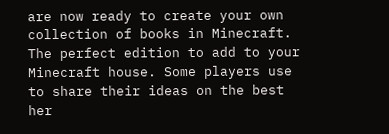are now ready to create your own collection of books in Minecraft. The perfect edition to add to your Minecraft house. Some players use to share their ideas on the best her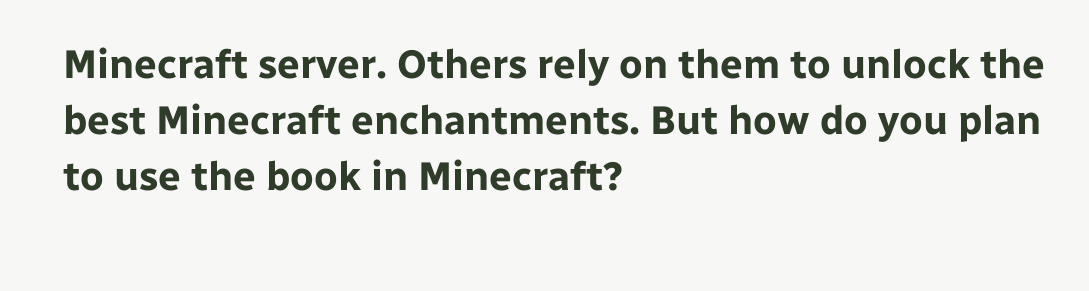Minecraft server. Others rely on them to unlock the best Minecraft enchantments. But how do you plan to use the book in Minecraft?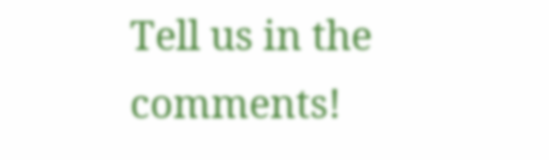Tell us in the comments!